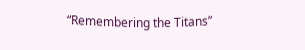“Remembering the Titans”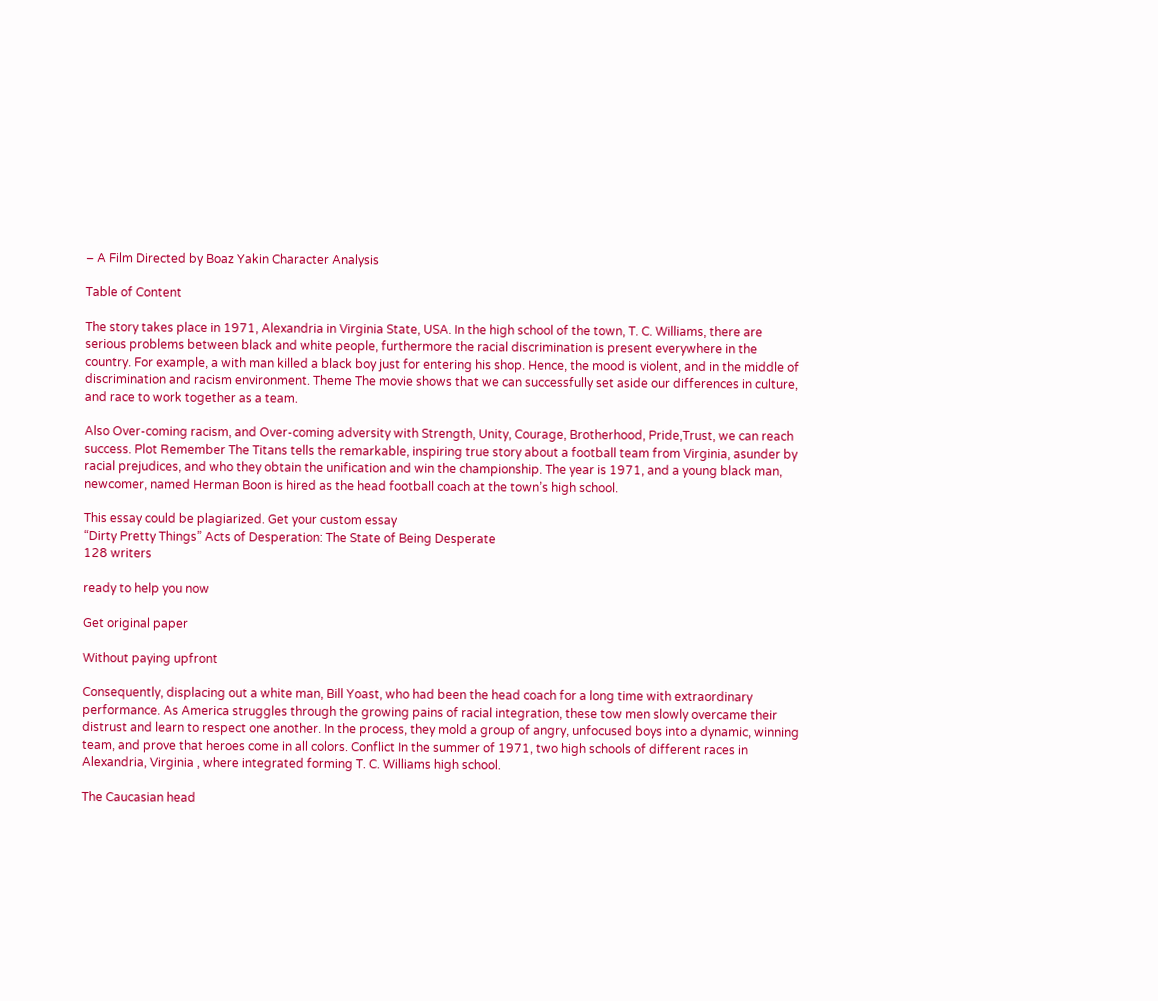– A Film Directed by Boaz Yakin Character Analysis

Table of Content

The story takes place in 1971, Alexandria in Virginia State, USA. In the high school of the town, T. C. Williams, there are serious problems between black and white people, furthermore the racial discrimination is present everywhere in the country. For example, a with man killed a black boy just for entering his shop. Hence, the mood is violent, and in the middle of discrimination and racism environment. Theme The movie shows that we can successfully set aside our differences in culture, and race to work together as a team.

Also Over-coming racism, and Over-coming adversity with Strength, Unity, Courage, Brotherhood, Pride,Trust, we can reach success. Plot Remember The Titans tells the remarkable, inspiring true story about a football team from Virginia, asunder by racial prejudices, and who they obtain the unification and win the championship. The year is 1971, and a young black man, newcomer, named Herman Boon is hired as the head football coach at the town’s high school.

This essay could be plagiarized. Get your custom essay
“Dirty Pretty Things” Acts of Desperation: The State of Being Desperate
128 writers

ready to help you now

Get original paper

Without paying upfront

Consequently, displacing out a white man, Bill Yoast, who had been the head coach for a long time with extraordinary performance. As America struggles through the growing pains of racial integration, these tow men slowly overcame their distrust and learn to respect one another. In the process, they mold a group of angry, unfocused boys into a dynamic, winning team, and prove that heroes come in all colors. Conflict In the summer of 1971, two high schools of different races in Alexandria, Virginia , where integrated forming T. C. Williams high school.

The Caucasian head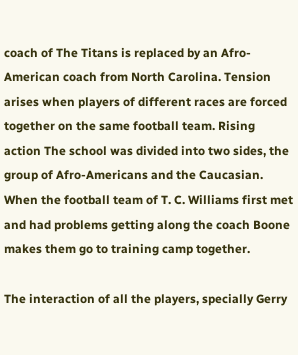coach of The Titans is replaced by an Afro-American coach from North Carolina. Tension arises when players of different races are forced together on the same football team. Rising action The school was divided into two sides, the group of Afro-Americans and the Caucasian. When the football team of T. C. Williams first met and had problems getting along the coach Boone makes them go to training camp together.

The interaction of all the players, specially Gerry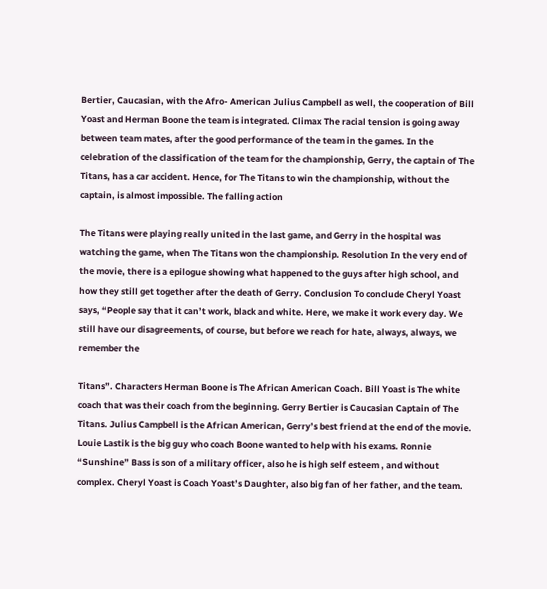Bertier, Caucasian, with the Afro- American Julius Campbell as well, the cooperation of Bill Yoast and Herman Boone the team is integrated. Climax The racial tension is going away between team mates, after the good performance of the team in the games. In the celebration of the classification of the team for the championship, Gerry, the captain of The Titans, has a car accident. Hence, for The Titans to win the championship, without the captain, is almost impossible. The falling action

The Titans were playing really united in the last game, and Gerry in the hospital was watching the game, when The Titans won the championship. Resolution In the very end of the movie, there is a epilogue showing what happened to the guys after high school, and how they still get together after the death of Gerry. Conclusion To conclude Cheryl Yoast says, “People say that it can’t work, black and white. Here, we make it work every day. We still have our disagreements, of course, but before we reach for hate, always, always, we remember the

Titans”. Characters Herman Boone is The African American Coach. Bill Yoast is The white coach that was their coach from the beginning. Gerry Bertier is Caucasian Captain of The Titans. Julius Campbell is the African American, Gerry’s best friend at the end of the movie. Louie Lastik is the big guy who coach Boone wanted to help with his exams. Ronnie “Sunshine” Bass is son of a military officer, also he is high self esteem , and without complex. Cheryl Yoast is Coach Yoast’s Daughter, also big fan of her father, and the team.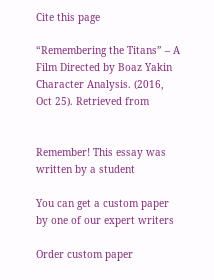Cite this page

“Remembering the Titans” – A Film Directed by Boaz Yakin Character Analysis. (2016, Oct 25). Retrieved from


Remember! This essay was written by a student

You can get a custom paper by one of our expert writers

Order custom paper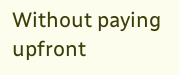Without paying upfront